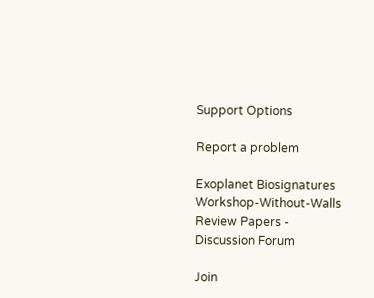Support Options

Report a problem

Exoplanet Biosignatures Workshop-Without-Walls Review Papers - Discussion Forum

Join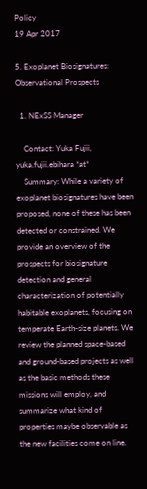Policy
19 Apr 2017

5. Exoplanet Biosignatures: Observational Prospects

  1. NExSS Manager

    Contact: Yuka Fujii, yuka.fujii.ebihara *at*
    Summary: While a variety of exoplanet biosignatures have been proposed, none of these has been detected or constrained. We provide an overview of the prospects for biosignature detection and general characterization of potentially habitable exoplanets, focusing on temperate Earth-size planets. We review the planned space-based and ground-based projects as well as the basic methods these missions will employ, and summarize what kind of properties maybe observable as the new facilities come on line.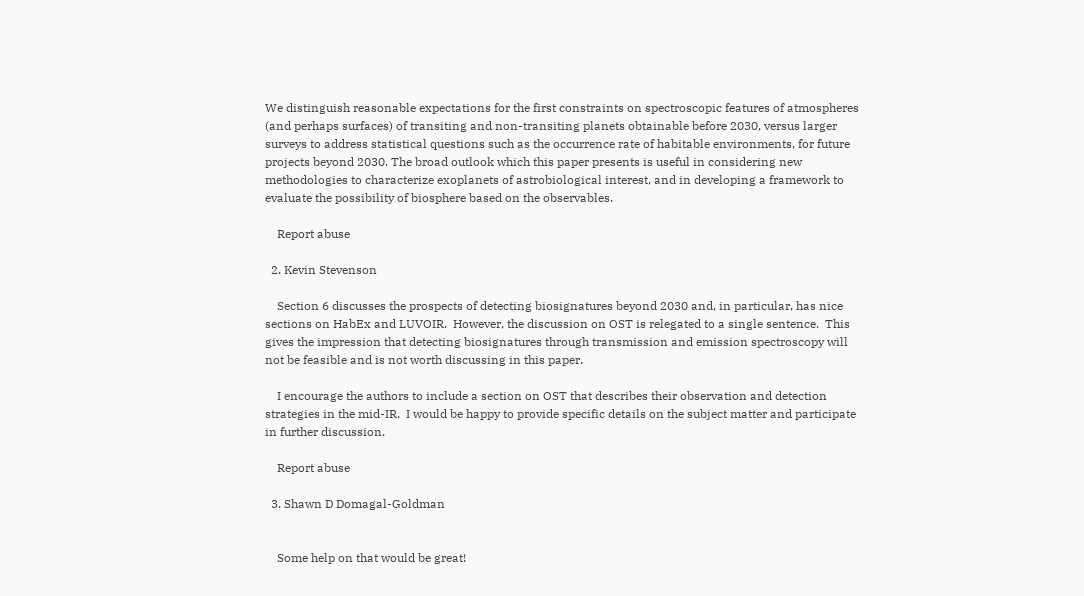We distinguish reasonable expectations for the first constraints on spectroscopic features of atmospheres (and perhaps surfaces) of transiting and non-transiting planets obtainable before 2030, versus larger surveys to address statistical questions such as the occurrence rate of habitable environments, for future projects beyond 2030. The broad outlook which this paper presents is useful in considering new methodologies to characterize exoplanets of astrobiological interest, and in developing a framework to evaluate the possibility of biosphere based on the observables.

    Report abuse

  2. Kevin Stevenson

    Section 6 discusses the prospects of detecting biosignatures beyond 2030 and, in particular, has nice sections on HabEx and LUVOIR.  However, the discussion on OST is relegated to a single sentence.  This gives the impression that detecting biosignatures through transmission and emission spectroscopy will not be feasible and is not worth discussing in this paper.

    I encourage the authors to include a section on OST that describes their observation and detection strategies in the mid-IR.  I would be happy to provide specific details on the subject matter and participate in further discussion.

    Report abuse

  3. Shawn D Domagal-Goldman


    Some help on that would be great!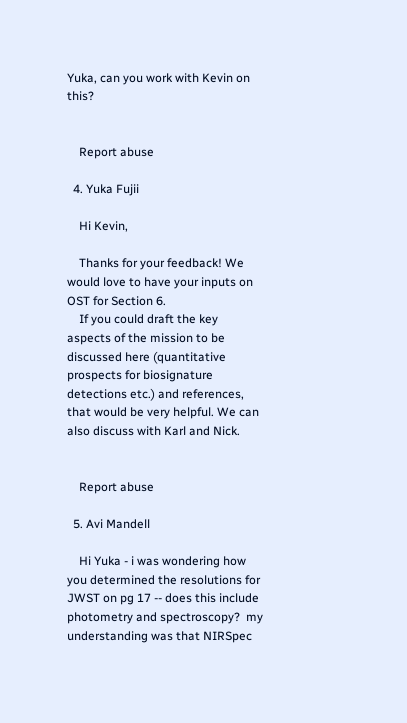Yuka, can you work with Kevin on this?


    Report abuse

  4. Yuka Fujii

    Hi Kevin,

    Thanks for your feedback! We would love to have your inputs on OST for Section 6.
    If you could draft the key aspects of the mission to be discussed here (quantitative prospects for biosignature detections etc.) and references, that would be very helpful. We can also discuss with Karl and Nick.


    Report abuse

  5. Avi Mandell

    Hi Yuka - i was wondering how you determined the resolutions for JWST on pg 17 -- does this include photometry and spectroscopy?  my understanding was that NIRSpec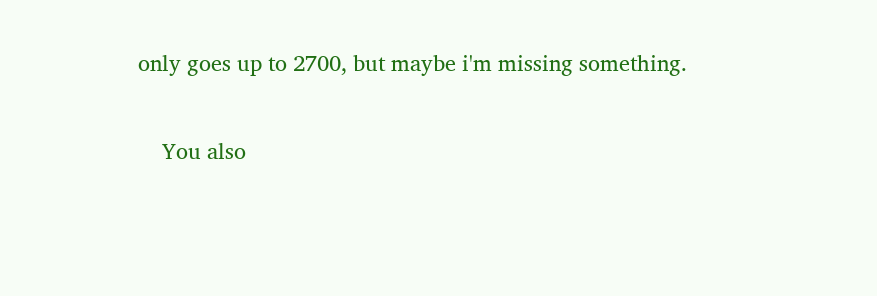only goes up to 2700, but maybe i'm missing something.

    You also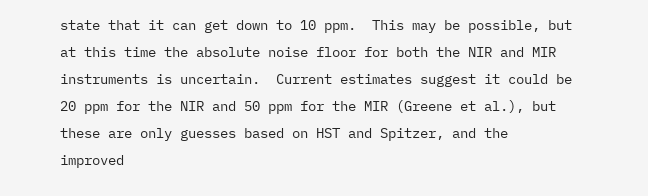state that it can get down to 10 ppm.  This may be possible, but at this time the absolute noise floor for both the NIR and MIR instruments is uncertain.  Current estimates suggest it could be 20 ppm for the NIR and 50 ppm for the MIR (Greene et al.), but these are only guesses based on HST and Spitzer, and the improved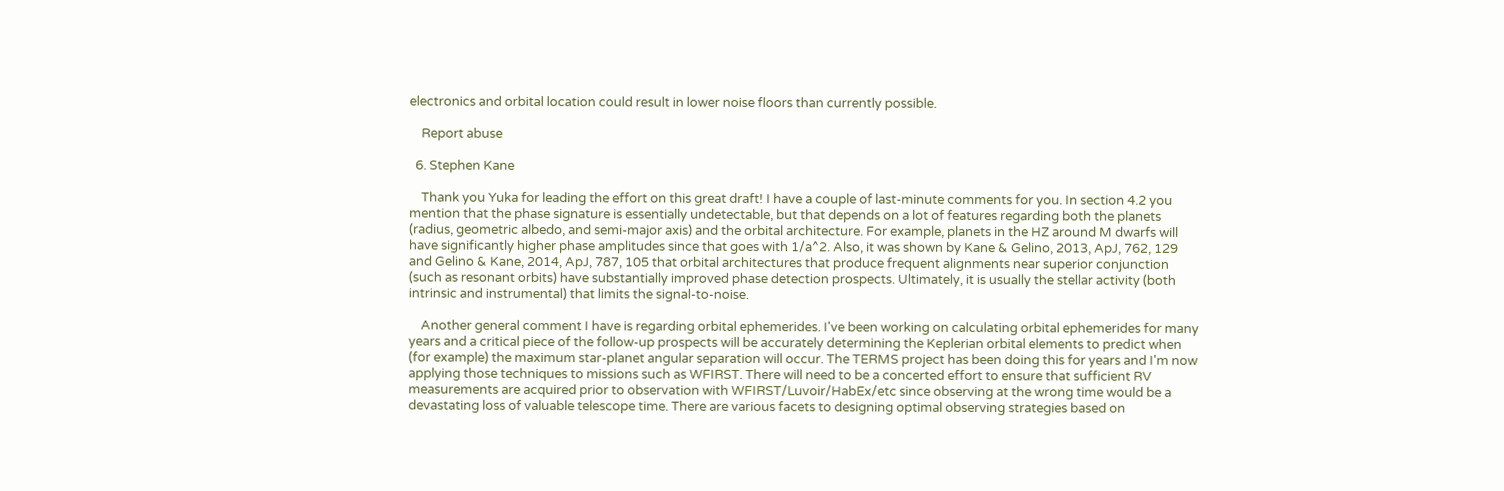electronics and orbital location could result in lower noise floors than currently possible.

    Report abuse

  6. Stephen Kane

    Thank you Yuka for leading the effort on this great draft! I have a couple of last-minute comments for you. In section 4.2 you mention that the phase signature is essentially undetectable, but that depends on a lot of features regarding both the planets (radius, geometric albedo, and semi-major axis) and the orbital architecture. For example, planets in the HZ around M dwarfs will have significantly higher phase amplitudes since that goes with 1/a^2. Also, it was shown by Kane & Gelino, 2013, ApJ, 762, 129 and Gelino & Kane, 2014, ApJ, 787, 105 that orbital architectures that produce frequent alignments near superior conjunction (such as resonant orbits) have substantially improved phase detection prospects. Ultimately, it is usually the stellar activity (both intrinsic and instrumental) that limits the signal-to-noise.

    Another general comment I have is regarding orbital ephemerides. I've been working on calculating orbital ephemerides for many years and a critical piece of the follow-up prospects will be accurately determining the Keplerian orbital elements to predict when (for example) the maximum star-planet angular separation will occur. The TERMS project has been doing this for years and I'm now applying those techniques to missions such as WFIRST. There will need to be a concerted effort to ensure that sufficient RV measurements are acquired prior to observation with WFIRST/Luvoir/HabEx/etc since observing at the wrong time would be a devastating loss of valuable telescope time. There are various facets to designing optimal observing strategies based on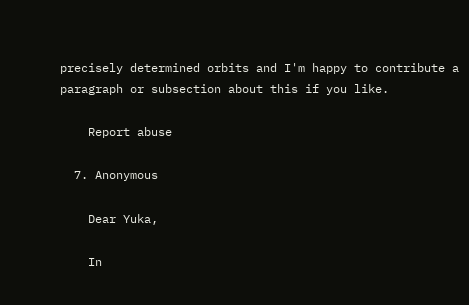precisely determined orbits and I'm happy to contribute a paragraph or subsection about this if you like.

    Report abuse

  7. Anonymous

    Dear Yuka,

    In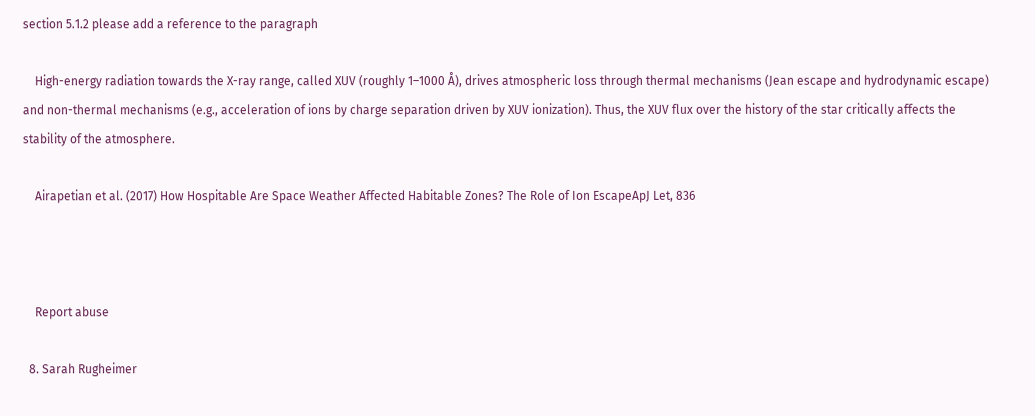section 5.1.2 please add a reference to the paragraph

    High-energy radiation towards the X-ray range, called XUV (roughly 1–1000 Å), drives atmospheric loss through thermal mechanisms (Jean escape and hydrodynamic escape) and non-thermal mechanisms (e.g., acceleration of ions by charge separation driven by XUV ionization). Thus, the XUV flux over the history of the star critically affects the stability of the atmosphere.

    Airapetian et al. (2017) How Hospitable Are Space Weather Affected Habitable Zones? The Role of Ion EscapeApJ Let, 836



    Report abuse

  8. Sarah Rugheimer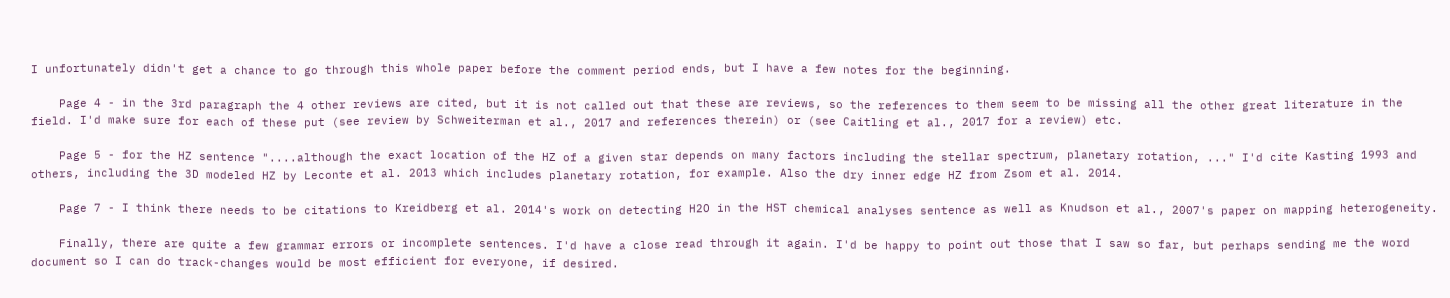I unfortunately didn't get a chance to go through this whole paper before the comment period ends, but I have a few notes for the beginning.

    Page 4 - in the 3rd paragraph the 4 other reviews are cited, but it is not called out that these are reviews, so the references to them seem to be missing all the other great literature in the field. I'd make sure for each of these put (see review by Schweiterman et al., 2017 and references therein) or (see Caitling et al., 2017 for a review) etc.

    Page 5 - for the HZ sentence "....although the exact location of the HZ of a given star depends on many factors including the stellar spectrum, planetary rotation, ..." I'd cite Kasting 1993 and others, including the 3D modeled HZ by Leconte et al. 2013 which includes planetary rotation, for example. Also the dry inner edge HZ from Zsom et al. 2014.

    Page 7 - I think there needs to be citations to Kreidberg et al. 2014's work on detecting H2O in the HST chemical analyses sentence as well as Knudson et al., 2007's paper on mapping heterogeneity.

    Finally, there are quite a few grammar errors or incomplete sentences. I'd have a close read through it again. I'd be happy to point out those that I saw so far, but perhaps sending me the word document so I can do track-changes would be most efficient for everyone, if desired.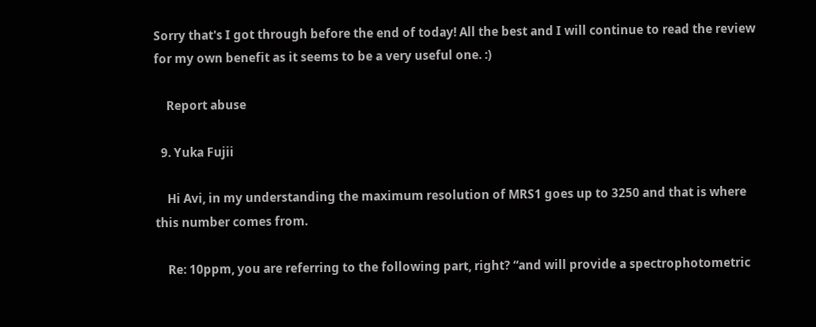Sorry that's I got through before the end of today! All the best and I will continue to read the review for my own benefit as it seems to be a very useful one. :)

    Report abuse

  9. Yuka Fujii

    Hi Avi, in my understanding the maximum resolution of MRS1 goes up to 3250 and that is where this number comes from.

    Re: 10ppm, you are referring to the following part, right? “and will provide a spectrophotometric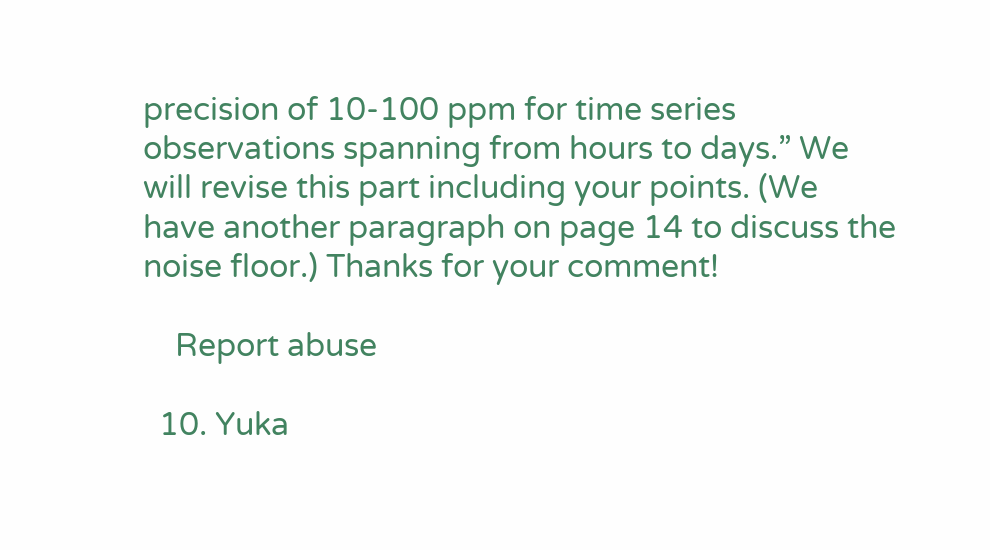precision of 10-100 ppm for time series observations spanning from hours to days.” We will revise this part including your points. (We have another paragraph on page 14 to discuss the noise floor.) Thanks for your comment!

    Report abuse

  10. Yuka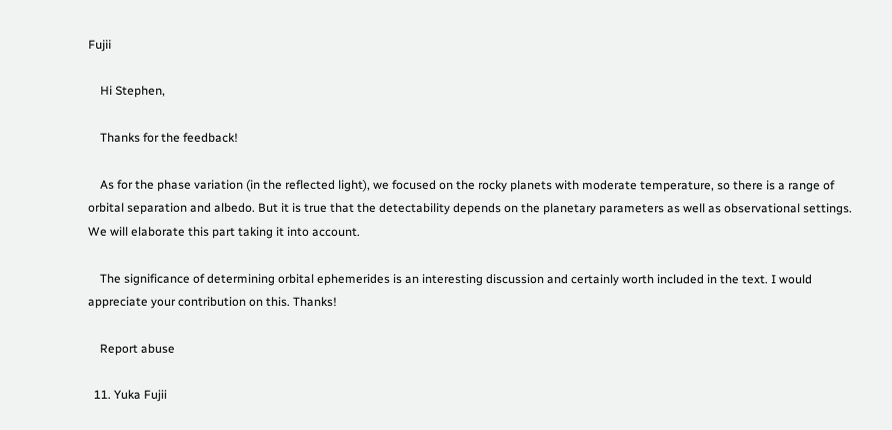Fujii

    Hi Stephen,

    Thanks for the feedback!

    As for the phase variation (in the reflected light), we focused on the rocky planets with moderate temperature, so there is a range of orbital separation and albedo. But it is true that the detectability depends on the planetary parameters as well as observational settings. We will elaborate this part taking it into account.

    The significance of determining orbital ephemerides is an interesting discussion and certainly worth included in the text. I would appreciate your contribution on this. Thanks!

    Report abuse

  11. Yuka Fujii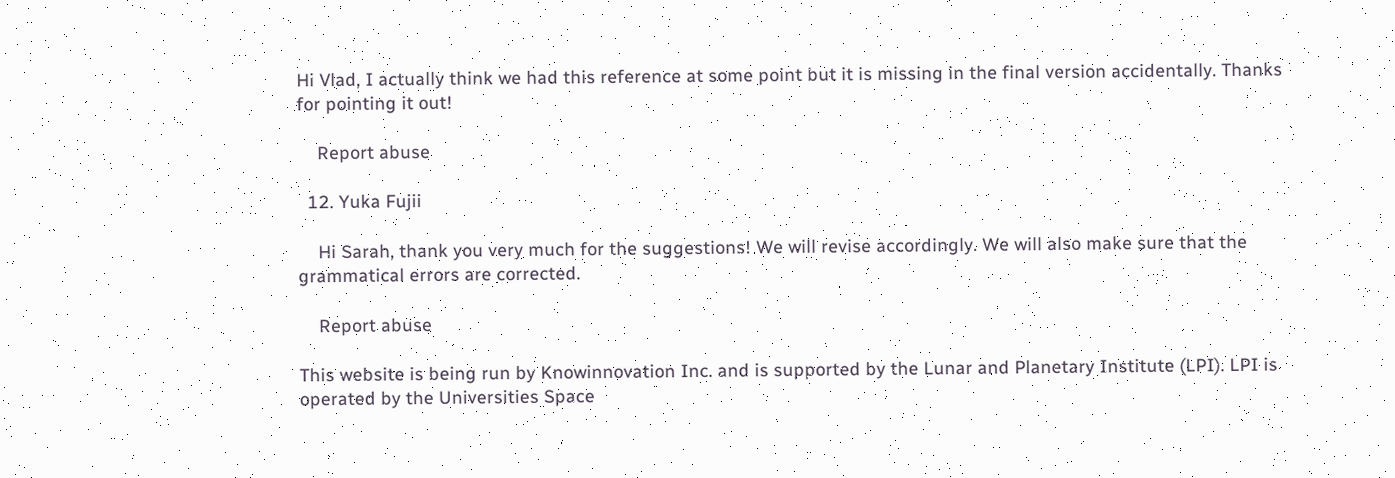Hi Vlad, I actually think we had this reference at some point but it is missing in the final version accidentally. Thanks for pointing it out!

    Report abuse

  12. Yuka Fujii

    Hi Sarah, thank you very much for the suggestions! We will revise accordingly. We will also make sure that the grammatical errors are corrected.

    Report abuse

This website is being run by Knowinnovation Inc. and is supported by the Lunar and Planetary Institute (LPI). LPI is operated by the Universities Space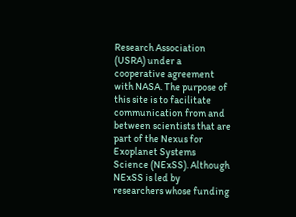Research Association (USRA) under a cooperative agreement with NASA. The purpose of this site is to facilitate communication from and between scientists that are part of the Nexus for Exoplanet Systems Science (NExSS). Although NExSS is led by researchers whose funding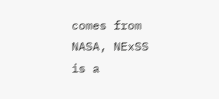comes from NASA, NExSS is a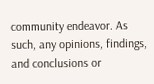community endeavor. As such, any opinions, findings, and conclusions or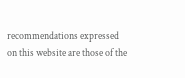recommendations expressed on this website are those of the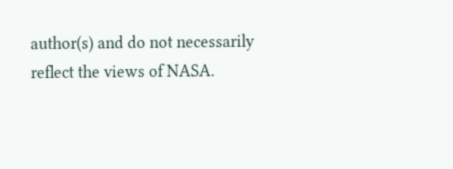author(s) and do not necessarily reflect the views of NASA.